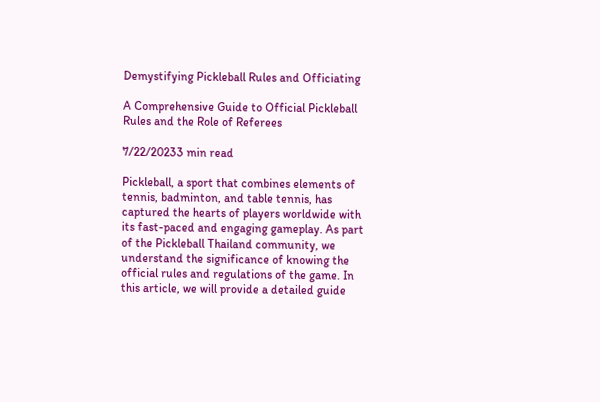Demystifying Pickleball Rules and Officiating

A Comprehensive Guide to Official Pickleball Rules and the Role of Referees

7/22/20233 min read

Pickleball, a sport that combines elements of tennis, badminton, and table tennis, has captured the hearts of players worldwide with its fast-paced and engaging gameplay. As part of the Pickleball Thailand community, we understand the significance of knowing the official rules and regulations of the game. In this article, we will provide a detailed guide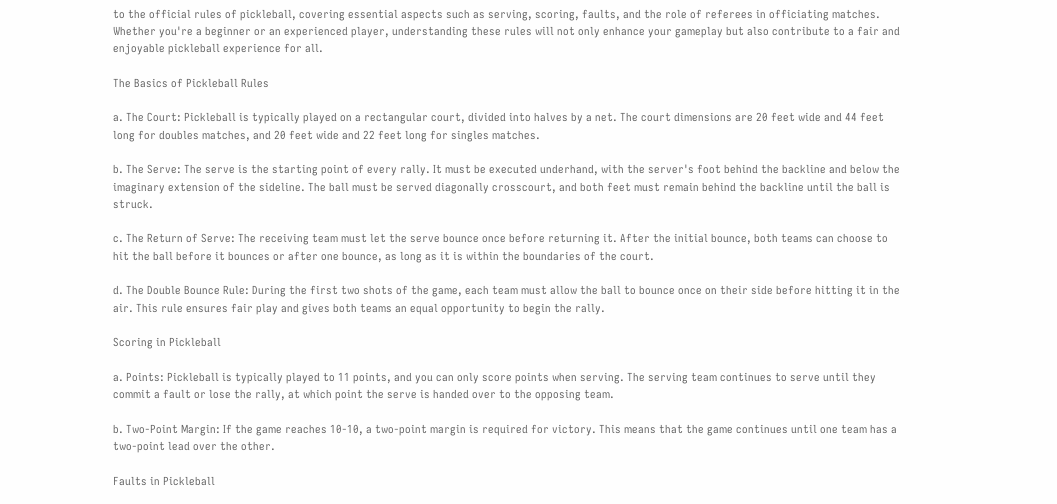to the official rules of pickleball, covering essential aspects such as serving, scoring, faults, and the role of referees in officiating matches. Whether you're a beginner or an experienced player, understanding these rules will not only enhance your gameplay but also contribute to a fair and enjoyable pickleball experience for all.

The Basics of Pickleball Rules

a. The Court: Pickleball is typically played on a rectangular court, divided into halves by a net. The court dimensions are 20 feet wide and 44 feet long for doubles matches, and 20 feet wide and 22 feet long for singles matches.

b. The Serve: The serve is the starting point of every rally. It must be executed underhand, with the server's foot behind the backline and below the imaginary extension of the sideline. The ball must be served diagonally crosscourt, and both feet must remain behind the backline until the ball is struck.

c. The Return of Serve: The receiving team must let the serve bounce once before returning it. After the initial bounce, both teams can choose to hit the ball before it bounces or after one bounce, as long as it is within the boundaries of the court.

d. The Double Bounce Rule: During the first two shots of the game, each team must allow the ball to bounce once on their side before hitting it in the air. This rule ensures fair play and gives both teams an equal opportunity to begin the rally.

Scoring in Pickleball

a. Points: Pickleball is typically played to 11 points, and you can only score points when serving. The serving team continues to serve until they commit a fault or lose the rally, at which point the serve is handed over to the opposing team.

b. Two-Point Margin: If the game reaches 10-10, a two-point margin is required for victory. This means that the game continues until one team has a two-point lead over the other.

Faults in Pickleball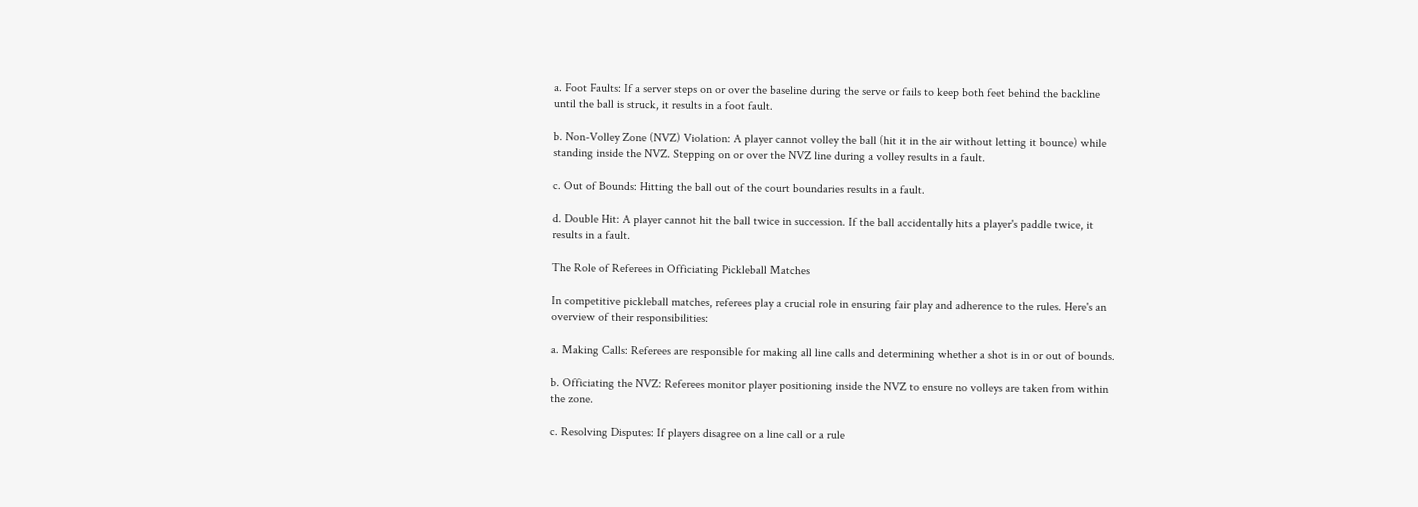a. Foot Faults: If a server steps on or over the baseline during the serve or fails to keep both feet behind the backline until the ball is struck, it results in a foot fault.

b. Non-Volley Zone (NVZ) Violation: A player cannot volley the ball (hit it in the air without letting it bounce) while standing inside the NVZ. Stepping on or over the NVZ line during a volley results in a fault.

c. Out of Bounds: Hitting the ball out of the court boundaries results in a fault.

d. Double Hit: A player cannot hit the ball twice in succession. If the ball accidentally hits a player's paddle twice, it results in a fault.

The Role of Referees in Officiating Pickleball Matches

In competitive pickleball matches, referees play a crucial role in ensuring fair play and adherence to the rules. Here's an overview of their responsibilities:

a. Making Calls: Referees are responsible for making all line calls and determining whether a shot is in or out of bounds.

b. Officiating the NVZ: Referees monitor player positioning inside the NVZ to ensure no volleys are taken from within the zone.

c. Resolving Disputes: If players disagree on a line call or a rule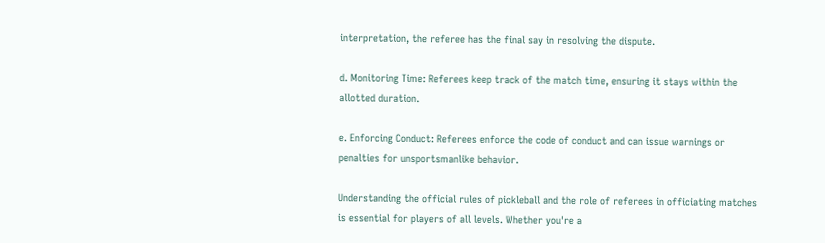interpretation, the referee has the final say in resolving the dispute.

d. Monitoring Time: Referees keep track of the match time, ensuring it stays within the allotted duration.

e. Enforcing Conduct: Referees enforce the code of conduct and can issue warnings or penalties for unsportsmanlike behavior.

Understanding the official rules of pickleball and the role of referees in officiating matches is essential for players of all levels. Whether you're a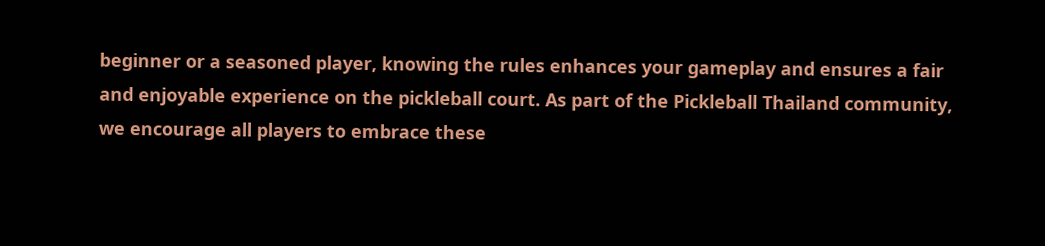beginner or a seasoned player, knowing the rules enhances your gameplay and ensures a fair and enjoyable experience on the pickleball court. As part of the Pickleball Thailand community, we encourage all players to embrace these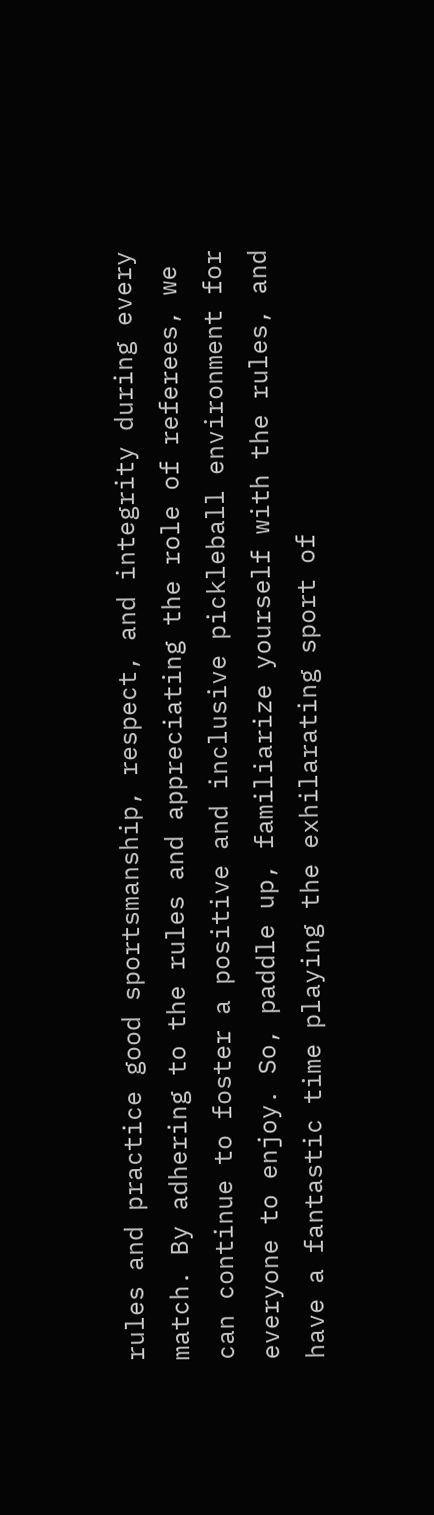rules and practice good sportsmanship, respect, and integrity during every match. By adhering to the rules and appreciating the role of referees, we can continue to foster a positive and inclusive pickleball environment for everyone to enjoy. So, paddle up, familiarize yourself with the rules, and have a fantastic time playing the exhilarating sport of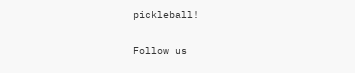pickleball!

Follow us